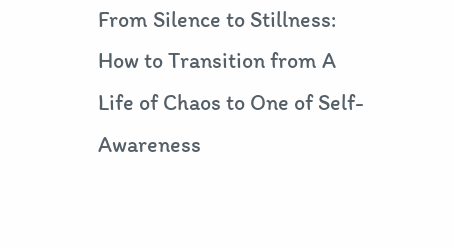From Silence to Stillness: How to Transition from A Life of Chaos to One of Self-Awareness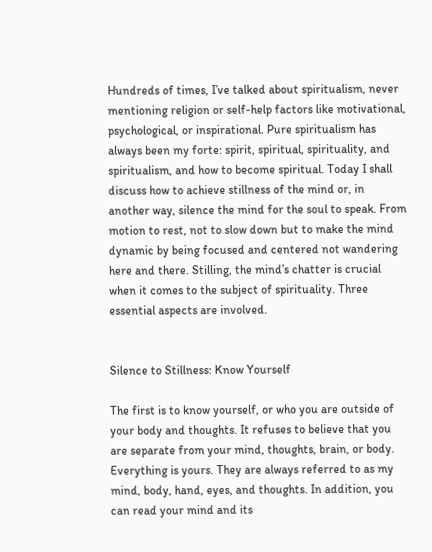Hundreds of times, I’ve talked about spiritualism, never mentioning religion or self-help factors like motivational, psychological, or inspirational. Pure spiritualism has always been my forte: spirit, spiritual, spirituality, and spiritualism, and how to become spiritual. Today I shall discuss how to achieve stillness of the mind or, in another way, silence the mind for the soul to speak. From motion to rest, not to slow down but to make the mind dynamic by being focused and centered not wandering here and there. Stilling, the mind’s chatter is crucial when it comes to the subject of spirituality. Three essential aspects are involved.


Silence to Stillness: Know Yourself

The first is to know yourself, or who you are outside of your body and thoughts. It refuses to believe that you are separate from your mind, thoughts, brain, or body. Everything is yours. They are always referred to as my mind, body, hand, eyes, and thoughts. In addition, you can read your mind and its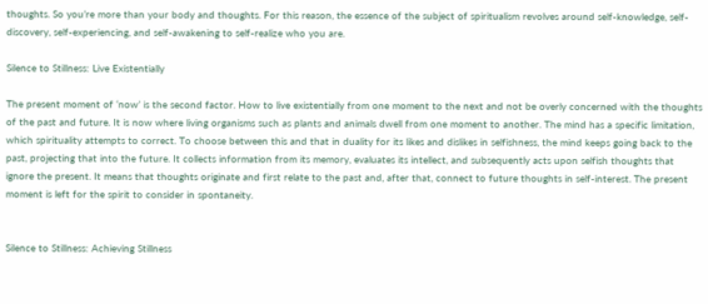thoughts. So you’re more than your body and thoughts. For this reason, the essence of the subject of spiritualism revolves around self-knowledge, self-discovery, self-experiencing, and self-awakening to self-realize who you are.

Silence to Stillness: Live Existentially

The present moment of ‘now’ is the second factor. How to live existentially from one moment to the next and not be overly concerned with the thoughts of the past and future. It is now where living organisms such as plants and animals dwell from one moment to another. The mind has a specific limitation, which spirituality attempts to correct. To choose between this and that in duality for its likes and dislikes in selfishness, the mind keeps going back to the past, projecting that into the future. It collects information from its memory, evaluates its intellect, and subsequently acts upon selfish thoughts that ignore the present. It means that thoughts originate and first relate to the past and, after that, connect to future thoughts in self-interest. The present moment is left for the spirit to consider in spontaneity.


Silence to Stillness: Achieving Stillness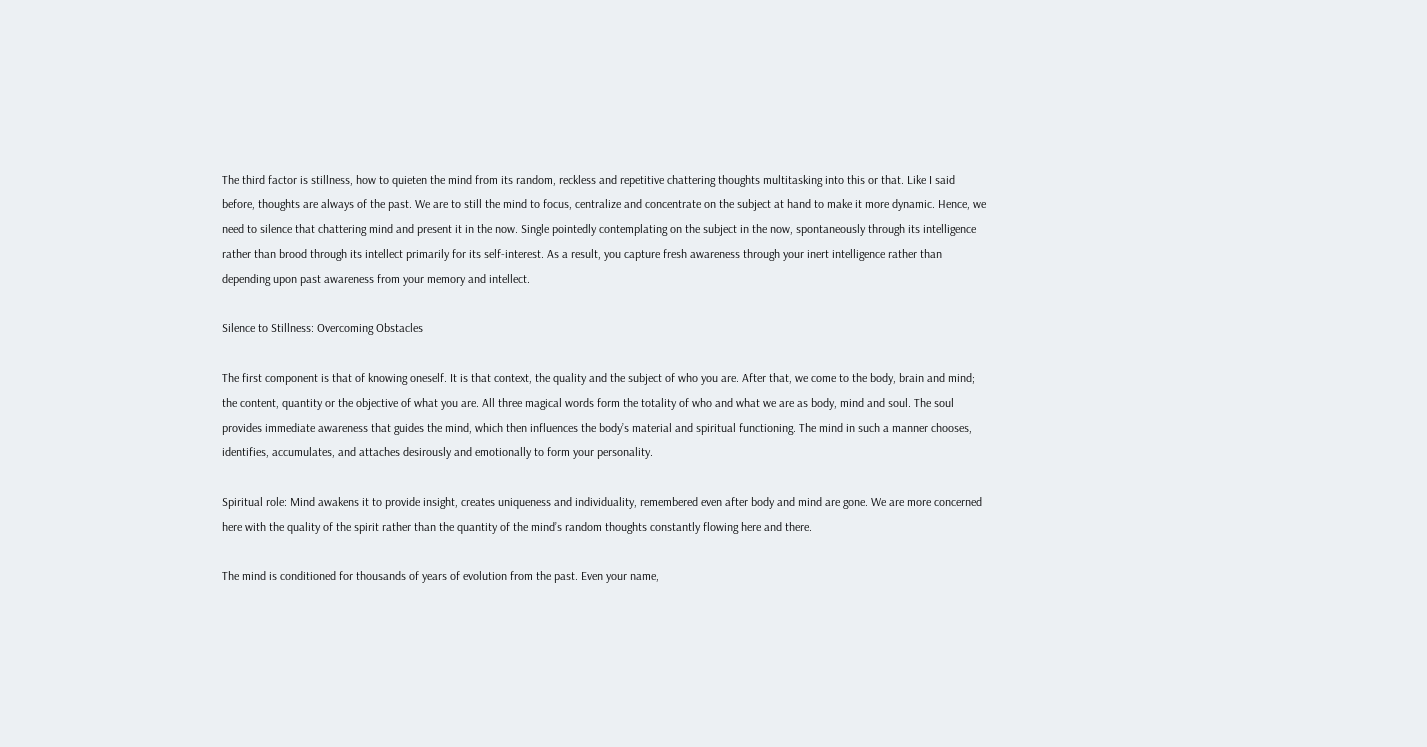The third factor is stillness, how to quieten the mind from its random, reckless and repetitive chattering thoughts multitasking into this or that. Like I said before, thoughts are always of the past. We are to still the mind to focus, centralize and concentrate on the subject at hand to make it more dynamic. Hence, we need to silence that chattering mind and present it in the now. Single pointedly contemplating on the subject in the now, spontaneously through its intelligence rather than brood through its intellect primarily for its self-interest. As a result, you capture fresh awareness through your inert intelligence rather than depending upon past awareness from your memory and intellect.

Silence to Stillness: Overcoming Obstacles

The first component is that of knowing oneself. It is that context, the quality and the subject of who you are. After that, we come to the body, brain and mind; the content, quantity or the objective of what you are. All three magical words form the totality of who and what we are as body, mind and soul. The soul provides immediate awareness that guides the mind, which then influences the body’s material and spiritual functioning. The mind in such a manner chooses, identifies, accumulates, and attaches desirously and emotionally to form your personality.

Spiritual role: Mind awakens it to provide insight, creates uniqueness and individuality, remembered even after body and mind are gone. We are more concerned here with the quality of the spirit rather than the quantity of the mind’s random thoughts constantly flowing here and there.

The mind is conditioned for thousands of years of evolution from the past. Even your name,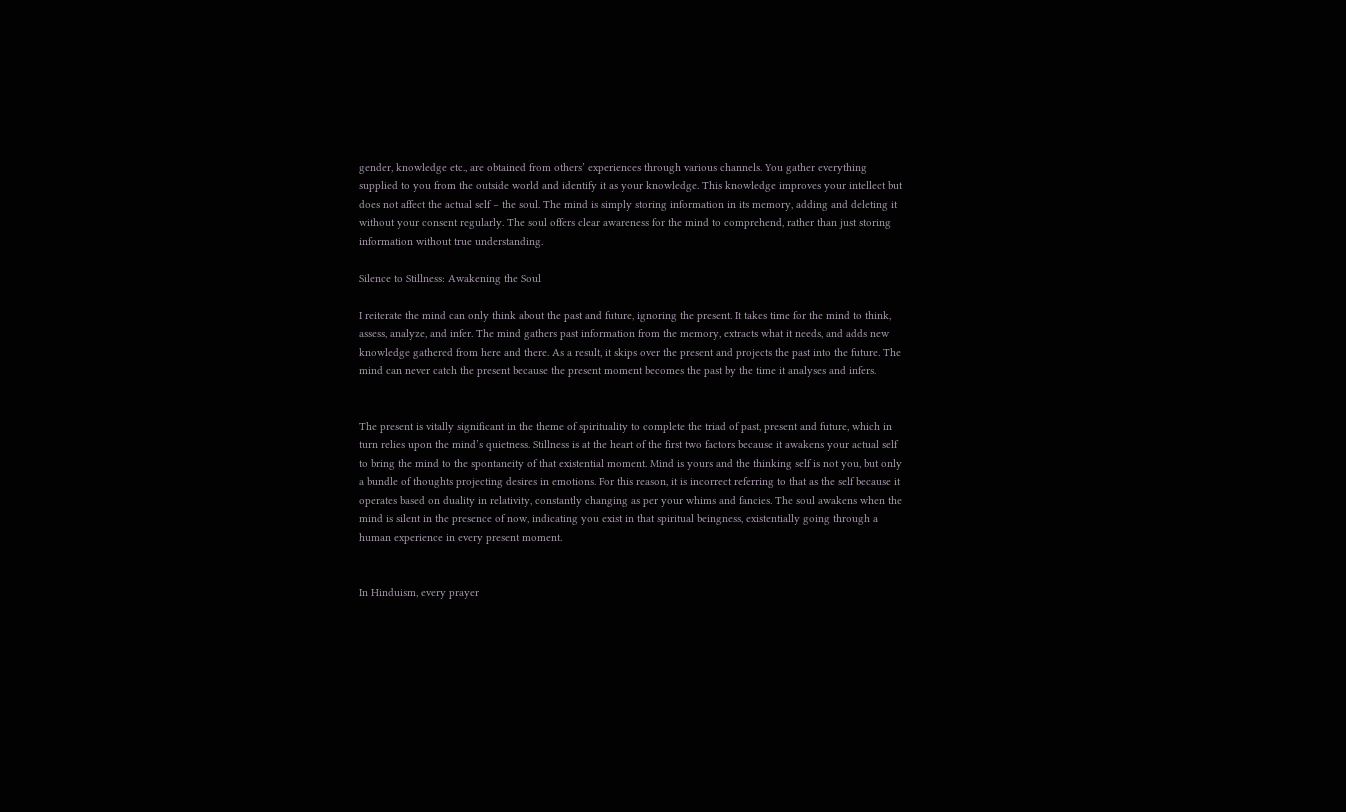gender, knowledge etc., are obtained from others’ experiences through various channels. You gather everything supplied to you from the outside world and identify it as your knowledge. This knowledge improves your intellect but does not affect the actual self – the soul. The mind is simply storing information in its memory, adding and deleting it without your consent regularly. The soul offers clear awareness for the mind to comprehend, rather than just storing information without true understanding.

Silence to Stillness: Awakening the Soul

I reiterate the mind can only think about the past and future, ignoring the present. It takes time for the mind to think, assess, analyze, and infer. The mind gathers past information from the memory, extracts what it needs, and adds new knowledge gathered from here and there. As a result, it skips over the present and projects the past into the future. The mind can never catch the present because the present moment becomes the past by the time it analyses and infers.


The present is vitally significant in the theme of spirituality to complete the triad of past, present and future, which in turn relies upon the mind’s quietness. Stillness is at the heart of the first two factors because it awakens your actual self to bring the mind to the spontaneity of that existential moment. Mind is yours and the thinking self is not you, but only a bundle of thoughts projecting desires in emotions. For this reason, it is incorrect referring to that as the self because it operates based on duality in relativity, constantly changing as per your whims and fancies. The soul awakens when the mind is silent in the presence of now, indicating you exist in that spiritual beingness, existentially going through a human experience in every present moment.


In Hinduism, every prayer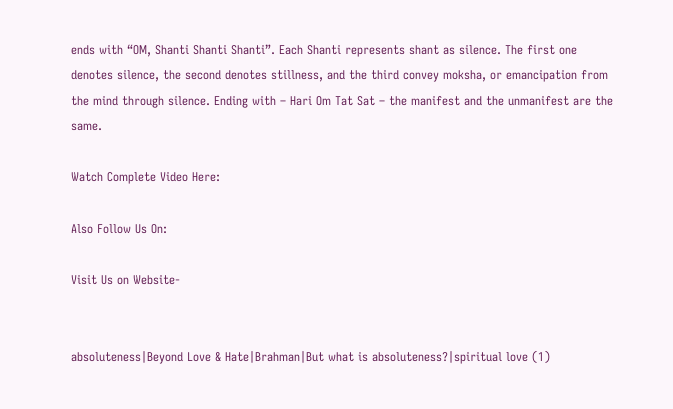ends with “OM, Shanti Shanti Shanti”. Each Shanti represents shant as silence. The first one denotes silence, the second denotes stillness, and the third convey moksha, or emancipation from the mind through silence. Ending with – Hari Om Tat Sat – the manifest and the unmanifest are the same.

Watch Complete Video Here:

Also Follow Us On:

Visit Us on Website-


absoluteness|Beyond Love & Hate|Brahman|But what is absoluteness?|spiritual love (1)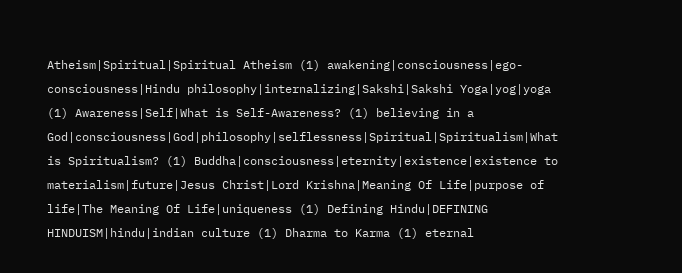Atheism|Spiritual|Spiritual Atheism (1) awakening|consciousness|ego-consciousness|Hindu philosophy|internalizing|Sakshi|Sakshi Yoga|yog|yoga (1) Awareness|Self|What is Self-Awareness? (1) believing in a God|consciousness|God|philosophy|selflessness|Spiritual|Spiritualism|What is Spiritualism? (1) Buddha|consciousness|eternity|existence|existence to materialism|future|Jesus Christ|Lord Krishna|Meaning Of Life|purpose of life|The Meaning Of Life|uniqueness (1) Defining Hindu|DEFINING HINDUISM|hindu|indian culture (1) Dharma to Karma (1) eternal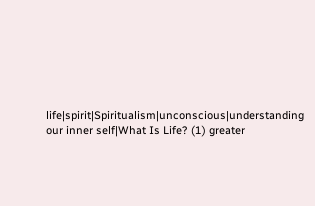life|spirit|Spiritualism|unconscious|understanding our inner self|What Is Life? (1) greater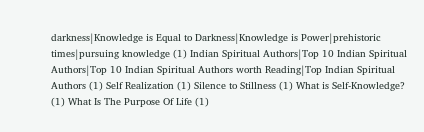darkness|Knowledge is Equal to Darkness|Knowledge is Power|prehistoric times|pursuing knowledge (1) Indian Spiritual Authors|Top 10 Indian Spiritual Authors|Top 10 Indian Spiritual Authors worth Reading|Top Indian Spiritual Authors (1) Self Realization (1) Silence to Stillness (1) What is Self-Knowledge? (1) What Is The Purpose Of Life (1)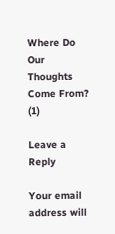Where Do Our Thoughts Come From? (1)

Leave a Reply

Your email address will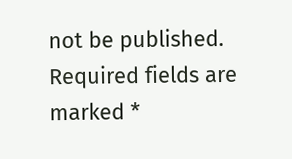not be published. Required fields are marked *